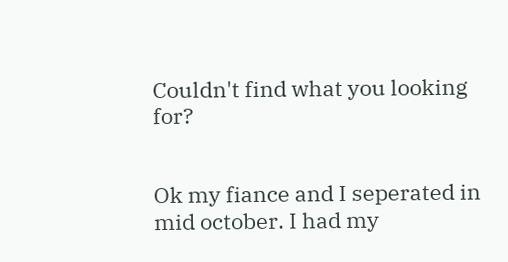Couldn't find what you looking for?


Ok my fiance and I seperated in mid october. I had my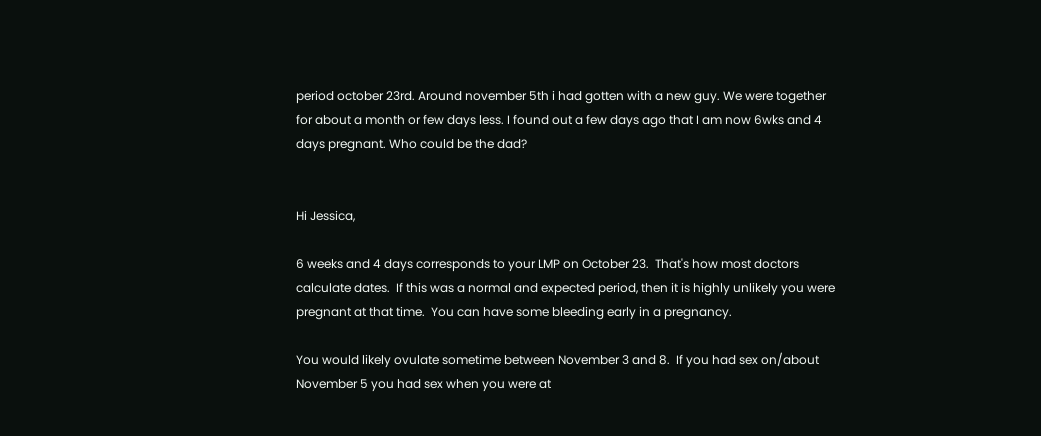period october 23rd. Around november 5th i had gotten with a new guy. We were together for about a month or few days less. I found out a few days ago that I am now 6wks and 4 days pregnant. Who could be the dad?


Hi Jessica,

6 weeks and 4 days corresponds to your LMP on October 23.  That's how most doctors calculate dates.  If this was a normal and expected period, then it is highly unlikely you were pregnant at that time.  You can have some bleeding early in a pregnancy.

You would likely ovulate sometime between November 3 and 8.  If you had sex on/about November 5 you had sex when you were at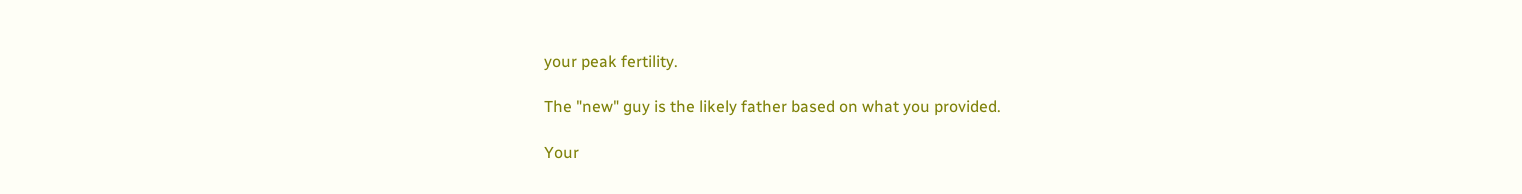your peak fertility.

The "new" guy is the likely father based on what you provided.

Your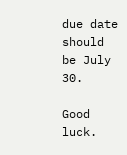due date should be July 30.

Good luck.